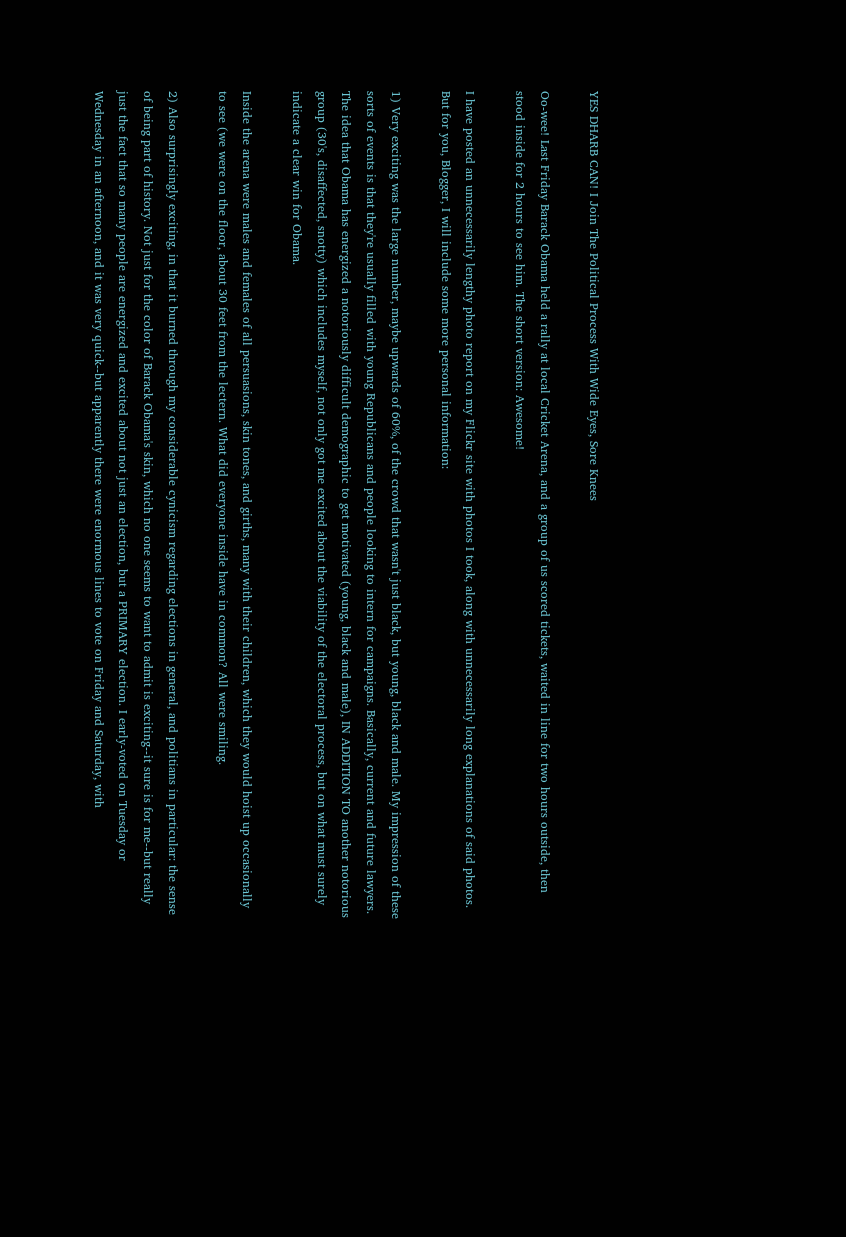YES DHARB CAN! I Join The Political Process With Wide Eyes, Sore Knees

Oo-wee! Last Friday Barack Obama held a rally at local Cricket Arena, and a group of us scored tickets, waited in line for two hours outside, then stood inside for 2 hours to see him. The short version: Awesome!

I have posted an unnecessarily lengthy photo report on my Flickr site with photos I took, along with unnecessarily long explanations of said photos. But for you, Blogger, I will include some more personal information:

1) Very exciting was the large number, maybe upwards of 60%, of the crowd that wasn't just black, but young, black and male. My impression of these sorts of events is that they're usually filled with young Republicans and people looking to intern for campaigns. Basically, current and future lawyers. The idea that Obama has energized a notoriously difficult demographic to get motivated (young, black and male), IN ADDITION TO another notorious group (30's, disaffected, snotty) which includes myself, not only got me excited about the viability of the electoral process, but on what must surely indicate a clear win for Obama.

Inside the arena were males and females of all persuasions, skin tones, and girths, many with their children, which they would hoist up occasionally to see (we were on the floor, about 30 feet from the lectern. What did everyone inside have in common? All were smiling.

2) Also surprisingly exciting, in that it burned through my considerable cynicism regarding elections in general, and politians in particular: the sense of being part of history. Not just for the color of Barack Obama's skin, which no one seems to want to admit is exciting--it sure is for me--but really just the fact that so many people are energized and excited about not just an election, but a PRIMARY election. I early-voted on Tuesday or Wednesday in an afternoon, and it was very quick--but apparently there were enormous lines to vote on Friday and Saturday, with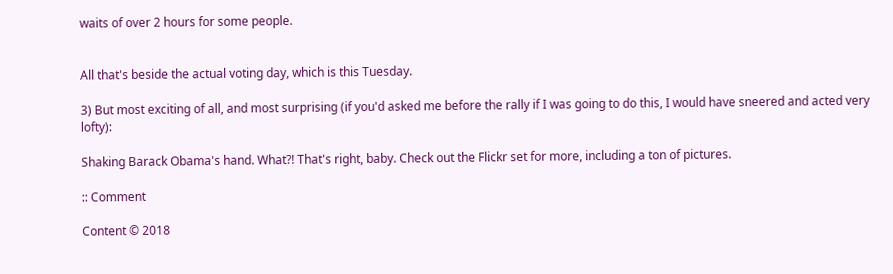waits of over 2 hours for some people.


All that's beside the actual voting day, which is this Tuesday.

3) But most exciting of all, and most surprising (if you'd asked me before the rally if I was going to do this, I would have sneered and acted very lofty):

Shaking Barack Obama's hand. What?! That's right, baby. Check out the Flickr set for more, including a ton of pictures.

:: Comment

Content © 2018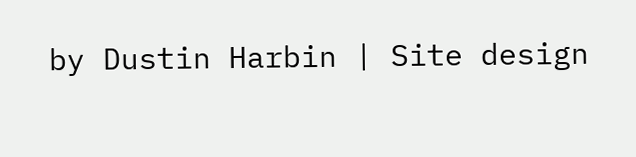by Dustin Harbin | Site design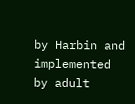by Harbin and implemented by adult